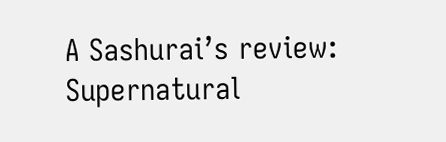A Sashurai’s review: Supernatural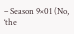– Season 9×01 (No, ‘the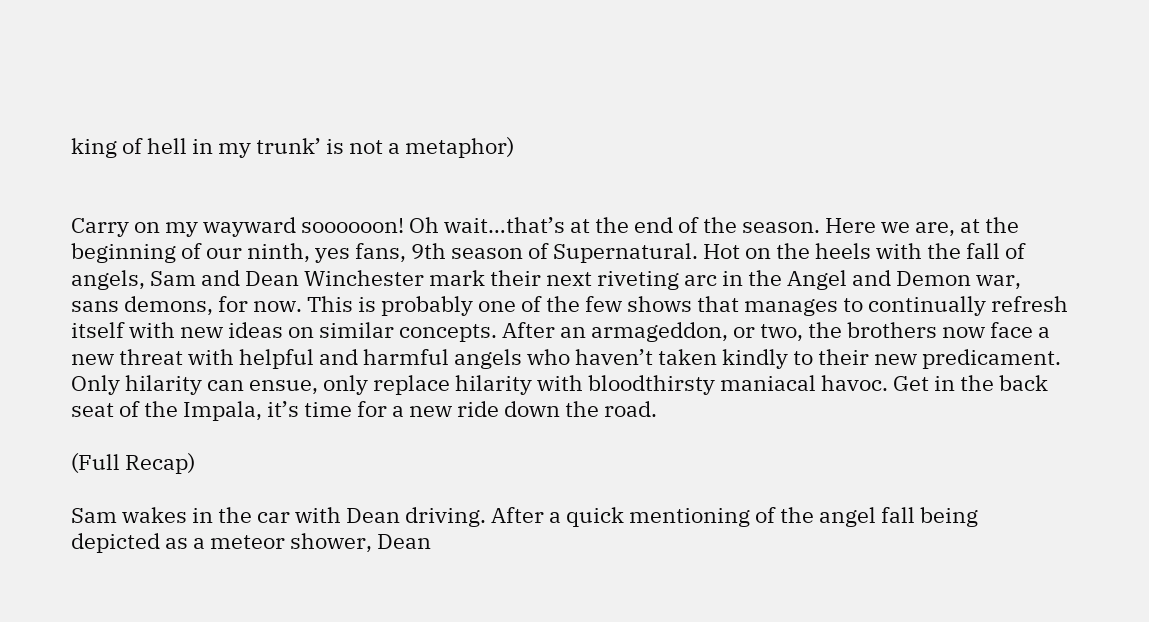king of hell in my trunk’ is not a metaphor)


Carry on my wayward soooooon! Oh wait…that’s at the end of the season. Here we are, at the beginning of our ninth, yes fans, 9th season of Supernatural. Hot on the heels with the fall of angels, Sam and Dean Winchester mark their next riveting arc in the Angel and Demon war, sans demons, for now. This is probably one of the few shows that manages to continually refresh itself with new ideas on similar concepts. After an armageddon, or two, the brothers now face a new threat with helpful and harmful angels who haven’t taken kindly to their new predicament. Only hilarity can ensue, only replace hilarity with bloodthirsty maniacal havoc. Get in the back seat of the Impala, it’s time for a new ride down the road.

(Full Recap)

Sam wakes in the car with Dean driving. After a quick mentioning of the angel fall being depicted as a meteor shower, Dean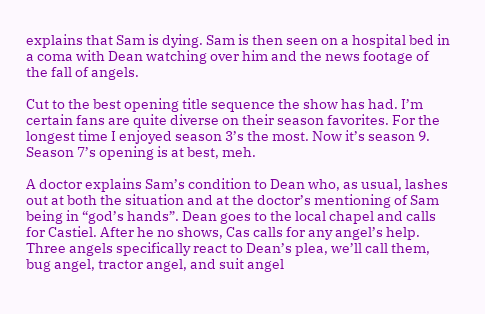explains that Sam is dying. Sam is then seen on a hospital bed in a coma with Dean watching over him and the news footage of the fall of angels.

Cut to the best opening title sequence the show has had. I’m certain fans are quite diverse on their season favorites. For the longest time I enjoyed season 3’s the most. Now it’s season 9. Season 7’s opening is at best, meh.

A doctor explains Sam’s condition to Dean who, as usual, lashes out at both the situation and at the doctor’s mentioning of Sam being in “god’s hands”. Dean goes to the local chapel and calls for Castiel. After he no shows, Cas calls for any angel’s help. Three angels specifically react to Dean’s plea, we’ll call them, bug angel, tractor angel, and suit angel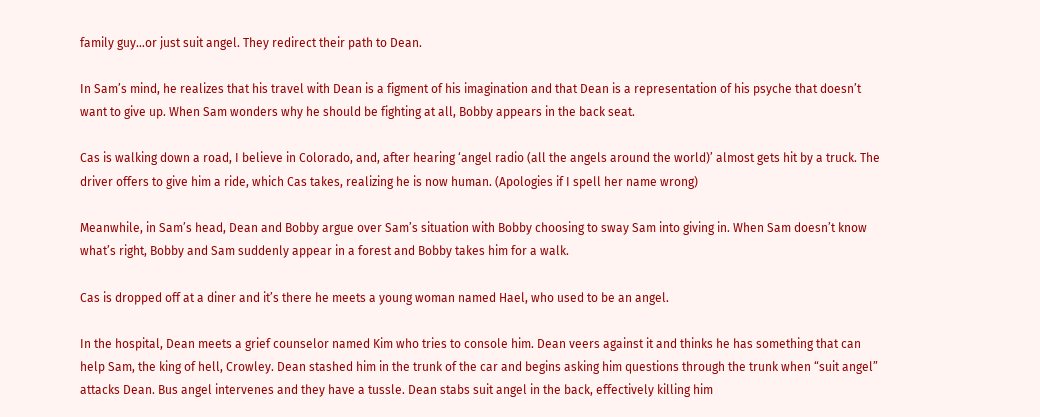family guy…or just suit angel. They redirect their path to Dean.

In Sam’s mind, he realizes that his travel with Dean is a figment of his imagination and that Dean is a representation of his psyche that doesn’t want to give up. When Sam wonders why he should be fighting at all, Bobby appears in the back seat.

Cas is walking down a road, I believe in Colorado, and, after hearing ‘angel radio (all the angels around the world)’ almost gets hit by a truck. The driver offers to give him a ride, which Cas takes, realizing he is now human. (Apologies if I spell her name wrong)

Meanwhile, in Sam’s head, Dean and Bobby argue over Sam’s situation with Bobby choosing to sway Sam into giving in. When Sam doesn’t know what’s right, Bobby and Sam suddenly appear in a forest and Bobby takes him for a walk.

Cas is dropped off at a diner and it’s there he meets a young woman named Hael, who used to be an angel.

In the hospital, Dean meets a grief counselor named Kim who tries to console him. Dean veers against it and thinks he has something that can help Sam, the king of hell, Crowley. Dean stashed him in the trunk of the car and begins asking him questions through the trunk when “suit angel” attacks Dean. Bus angel intervenes and they have a tussle. Dean stabs suit angel in the back, effectively killing him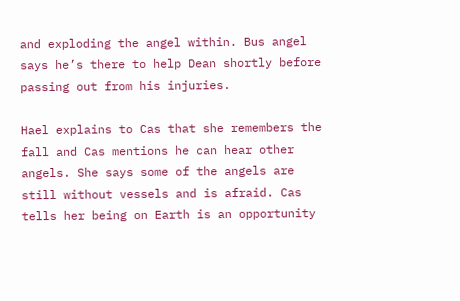and exploding the angel within. Bus angel says he’s there to help Dean shortly before passing out from his injuries.

Hael explains to Cas that she remembers the fall and Cas mentions he can hear other angels. She says some of the angels are still without vessels and is afraid. Cas tells her being on Earth is an opportunity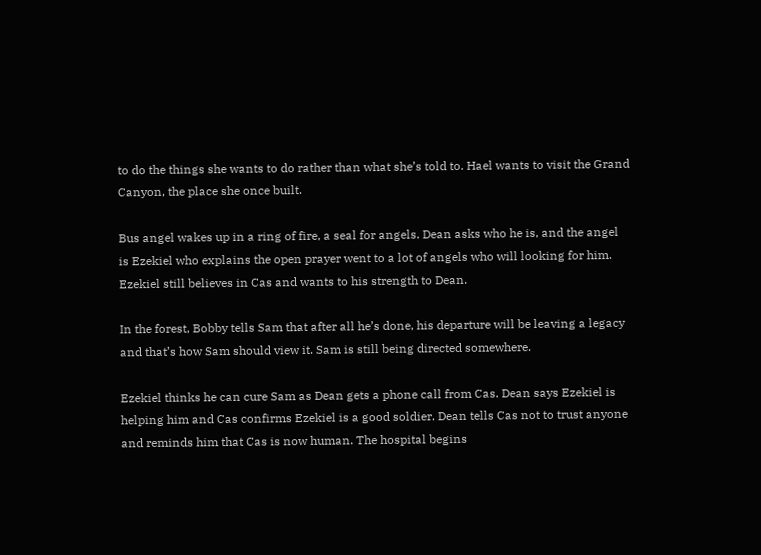to do the things she wants to do rather than what she’s told to. Hael wants to visit the Grand Canyon, the place she once built.

Bus angel wakes up in a ring of fire, a seal for angels. Dean asks who he is, and the angel is Ezekiel who explains the open prayer went to a lot of angels who will looking for him. Ezekiel still believes in Cas and wants to his strength to Dean.

In the forest, Bobby tells Sam that after all he’s done, his departure will be leaving a legacy and that’s how Sam should view it. Sam is still being directed somewhere.

Ezekiel thinks he can cure Sam as Dean gets a phone call from Cas. Dean says Ezekiel is helping him and Cas confirms Ezekiel is a good soldier. Dean tells Cas not to trust anyone and reminds him that Cas is now human. The hospital begins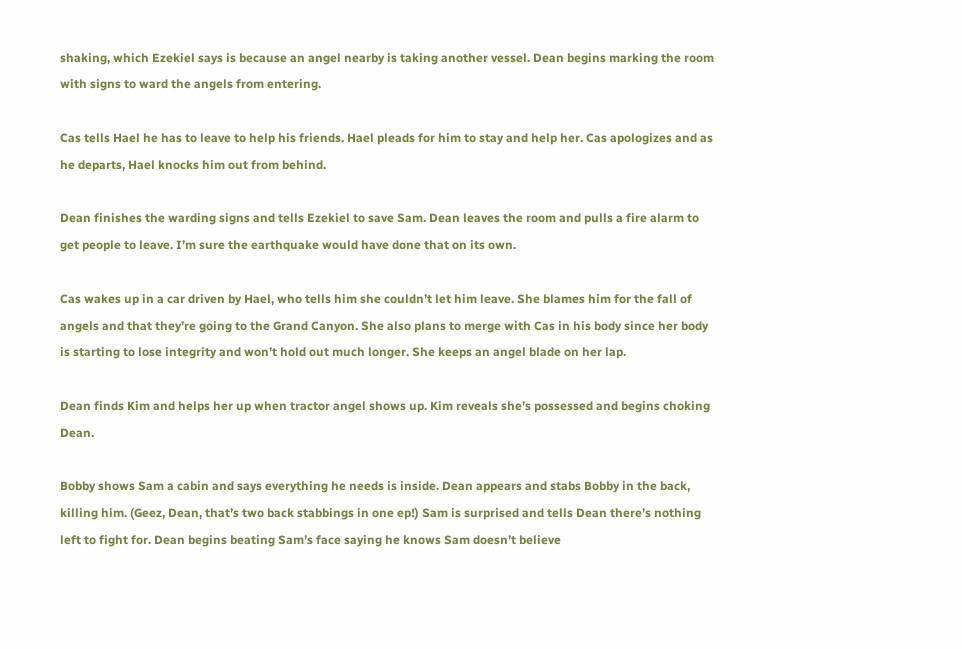shaking, which Ezekiel says is because an angel nearby is taking another vessel. Dean begins marking the room with signs to ward the angels from entering.

Cas tells Hael he has to leave to help his friends. Hael pleads for him to stay and help her. Cas apologizes and as he departs, Hael knocks him out from behind.

Dean finishes the warding signs and tells Ezekiel to save Sam. Dean leaves the room and pulls a fire alarm to get people to leave. I’m sure the earthquake would have done that on its own.

Cas wakes up in a car driven by Hael, who tells him she couldn’t let him leave. She blames him for the fall of angels and that they’re going to the Grand Canyon. She also plans to merge with Cas in his body since her body is starting to lose integrity and won’t hold out much longer. She keeps an angel blade on her lap.

Dean finds Kim and helps her up when tractor angel shows up. Kim reveals she’s possessed and begins choking Dean.

Bobby shows Sam a cabin and says everything he needs is inside. Dean appears and stabs Bobby in the back, killing him. (Geez, Dean, that’s two back stabbings in one ep!) Sam is surprised and tells Dean there’s nothing left to fight for. Dean begins beating Sam’s face saying he knows Sam doesn’t believe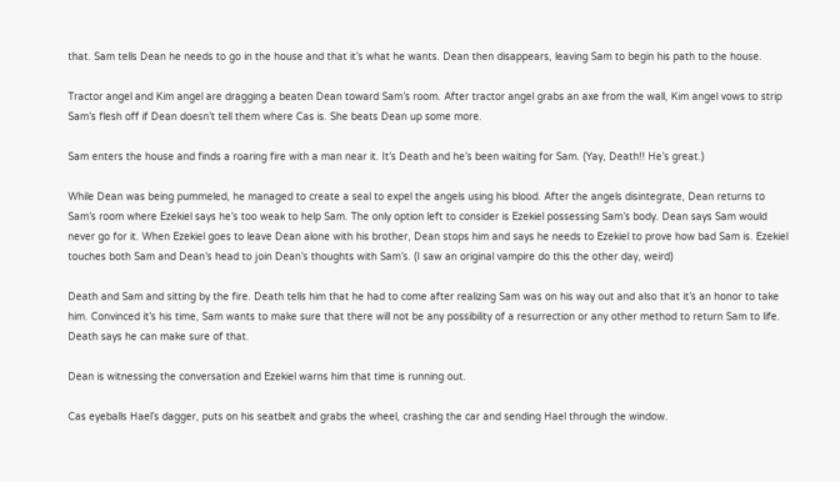that. Sam tells Dean he needs to go in the house and that it’s what he wants. Dean then disappears, leaving Sam to begin his path to the house.

Tractor angel and Kim angel are dragging a beaten Dean toward Sam’s room. After tractor angel grabs an axe from the wall, Kim angel vows to strip Sam’s flesh off if Dean doesn’t tell them where Cas is. She beats Dean up some more.

Sam enters the house and finds a roaring fire with a man near it. It’s Death and he’s been waiting for Sam. (Yay, Death!! He’s great.)

While Dean was being pummeled, he managed to create a seal to expel the angels using his blood. After the angels disintegrate, Dean returns to Sam’s room where Ezekiel says he’s too weak to help Sam. The only option left to consider is Ezekiel possessing Sam’s body. Dean says Sam would never go for it. When Ezekiel goes to leave Dean alone with his brother, Dean stops him and says he needs to Ezekiel to prove how bad Sam is. Ezekiel touches both Sam and Dean’s head to join Dean’s thoughts with Sam’s. (I saw an original vampire do this the other day, weird)

Death and Sam and sitting by the fire. Death tells him that he had to come after realizing Sam was on his way out and also that it’s an honor to take him. Convinced it’s his time, Sam wants to make sure that there will not be any possibility of a resurrection or any other method to return Sam to life. Death says he can make sure of that.

Dean is witnessing the conversation and Ezekiel warns him that time is running out.

Cas eyeballs Hael’s dagger, puts on his seatbelt and grabs the wheel, crashing the car and sending Hael through the window.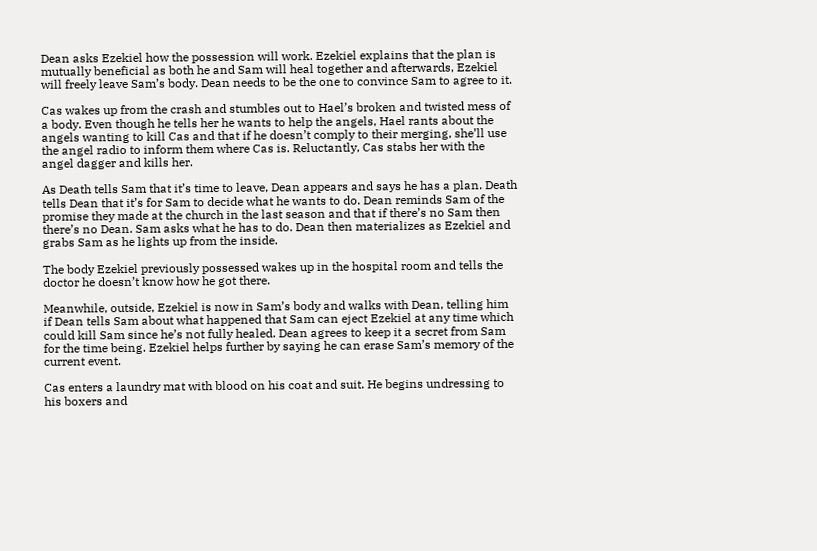Dean asks Ezekiel how the possession will work. Ezekiel explains that the plan is mutually beneficial as both he and Sam will heal together and afterwards, Ezekiel will freely leave Sam’s body. Dean needs to be the one to convince Sam to agree to it.

Cas wakes up from the crash and stumbles out to Hael’s broken and twisted mess of a body. Even though he tells her he wants to help the angels, Hael rants about the angels wanting to kill Cas and that if he doesn’t comply to their merging, she’ll use the angel radio to inform them where Cas is. Reluctantly, Cas stabs her with the angel dagger and kills her.

As Death tells Sam that it’s time to leave, Dean appears and says he has a plan. Death tells Dean that it’s for Sam to decide what he wants to do. Dean reminds Sam of the promise they made at the church in the last season and that if there’s no Sam then there’s no Dean. Sam asks what he has to do. Dean then materializes as Ezekiel and grabs Sam as he lights up from the inside.

The body Ezekiel previously possessed wakes up in the hospital room and tells the doctor he doesn’t know how he got there.

Meanwhile, outside, Ezekiel is now in Sam’s body and walks with Dean, telling him if Dean tells Sam about what happened that Sam can eject Ezekiel at any time which could kill Sam since he’s not fully healed. Dean agrees to keep it a secret from Sam for the time being. Ezekiel helps further by saying he can erase Sam’s memory of the current event.

Cas enters a laundry mat with blood on his coat and suit. He begins undressing to his boxers and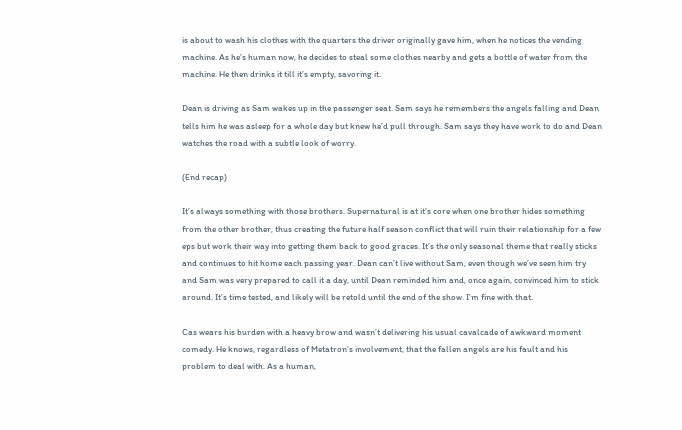is about to wash his clothes with the quarters the driver originally gave him, when he notices the vending machine. As he’s human now, he decides to steal some clothes nearby and gets a bottle of water from the machine. He then drinks it till it’s empty, savoring it.

Dean is driving as Sam wakes up in the passenger seat. Sam says he remembers the angels falling and Dean tells him he was asleep for a whole day but knew he’d pull through. Sam says they have work to do and Dean watches the road with a subtle look of worry.

(End recap)

It’s always something with those brothers. Supernatural is at it’s core when one brother hides something from the other brother, thus creating the future half season conflict that will ruin their relationship for a few eps but work their way into getting them back to good graces. It’s the only seasonal theme that really sticks and continues to hit home each passing year. Dean can’t live without Sam, even though we’ve seen him try and Sam was very prepared to call it a day, until Dean reminded him and, once again, convinced him to stick around. It’s time tested, and likely will be retold until the end of the show. I’m fine with that.

Cas wears his burden with a heavy brow and wasn’t delivering his usual cavalcade of awkward moment comedy. He knows, regardless of Metatron’s involvement, that the fallen angels are his fault and his problem to deal with. As a human,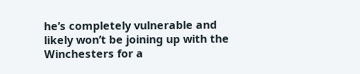he’s completely vulnerable and likely won’t be joining up with the Winchesters for a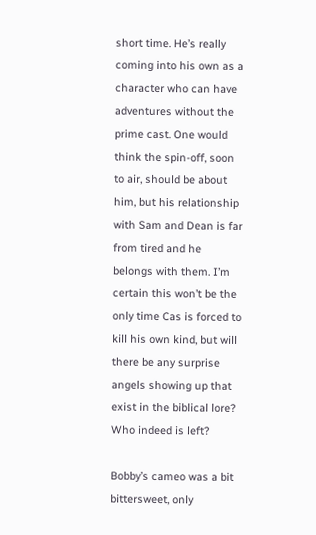short time. He’s really coming into his own as a character who can have adventures without the prime cast. One would think the spin-off, soon to air, should be about him, but his relationship with Sam and Dean is far from tired and he belongs with them. I’m certain this won’t be the only time Cas is forced to kill his own kind, but will there be any surprise angels showing up that exist in the biblical lore? Who indeed is left?

Bobby’s cameo was a bit bittersweet, only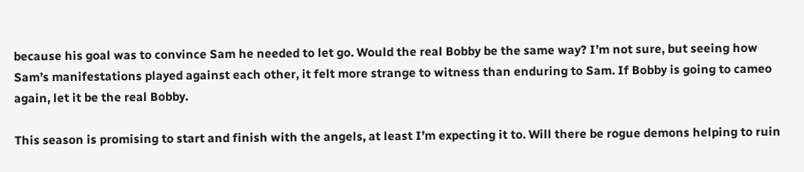because his goal was to convince Sam he needed to let go. Would the real Bobby be the same way? I’m not sure, but seeing how Sam’s manifestations played against each other, it felt more strange to witness than enduring to Sam. If Bobby is going to cameo again, let it be the real Bobby.

This season is promising to start and finish with the angels, at least I’m expecting it to. Will there be rogue demons helping to ruin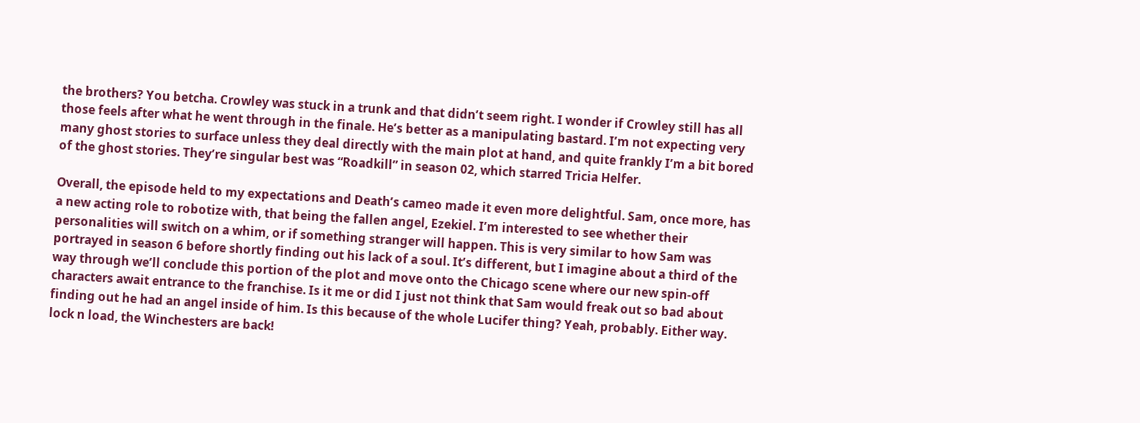the brothers? You betcha. Crowley was stuck in a trunk and that didn’t seem right. I wonder if Crowley still has all those feels after what he went through in the finale. He’s better as a manipulating bastard. I’m not expecting very many ghost stories to surface unless they deal directly with the main plot at hand, and quite frankly I’m a bit bored of the ghost stories. They’re singular best was “Roadkill” in season 02, which starred Tricia Helfer.

Overall, the episode held to my expectations and Death’s cameo made it even more delightful. Sam, once more, has a new acting role to robotize with, that being the fallen angel, Ezekiel. I’m interested to see whether their personalities will switch on a whim, or if something stranger will happen. This is very similar to how Sam was portrayed in season 6 before shortly finding out his lack of a soul. It’s different, but I imagine about a third of the way through we’ll conclude this portion of the plot and move onto the Chicago scene where our new spin-off characters await entrance to the franchise. Is it me or did I just not think that Sam would freak out so bad about finding out he had an angel inside of him. Is this because of the whole Lucifer thing? Yeah, probably. Either way. lock n load, the Winchesters are back!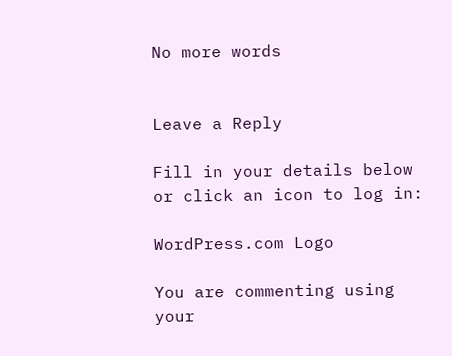No more words


Leave a Reply

Fill in your details below or click an icon to log in:

WordPress.com Logo

You are commenting using your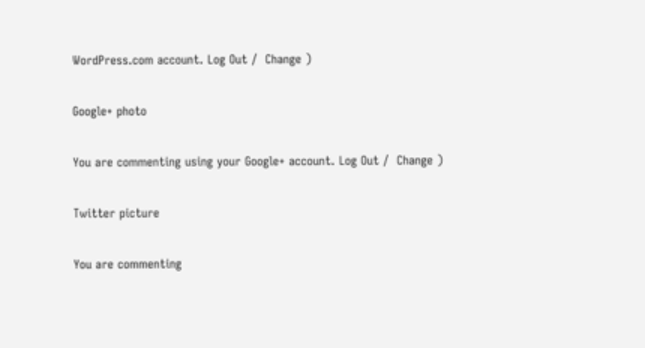WordPress.com account. Log Out /  Change )

Google+ photo

You are commenting using your Google+ account. Log Out /  Change )

Twitter picture

You are commenting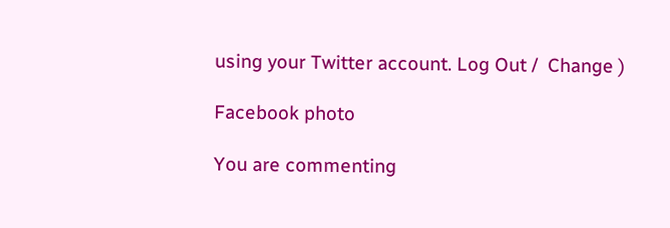using your Twitter account. Log Out /  Change )

Facebook photo

You are commenting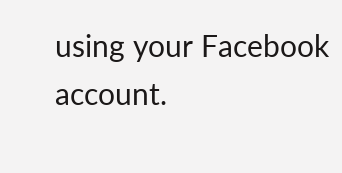using your Facebook account.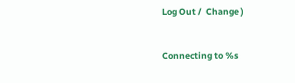Log Out /  Change )


Connecting to %s